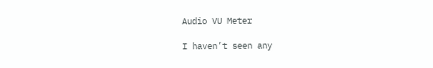Audio VU Meter

I haven’t seen any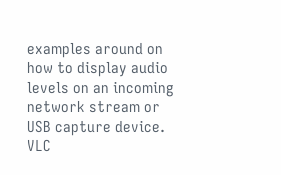examples around on how to display audio levels on an incoming network stream or USB capture device. VLC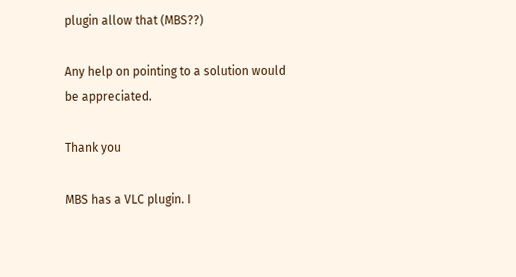plugin allow that (MBS??)

Any help on pointing to a solution would be appreciated.

Thank you

MBS has a VLC plugin. I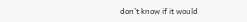don’t know if it would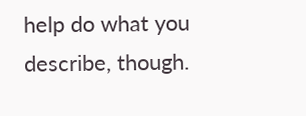help do what you describe, though.